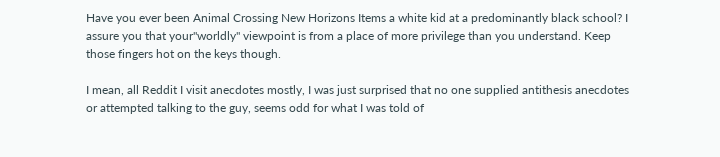Have you ever been Animal Crossing New Horizons Items a white kid at a predominantly black school? I assure you that your"worldly" viewpoint is from a place of more privilege than you understand. Keep those fingers hot on the keys though.

I mean, all Reddit I visit anecdotes mostly, I was just surprised that no one supplied antithesis anecdotes or attempted talking to the guy, seems odd for what I was told of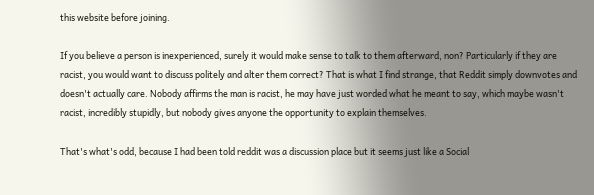this website before joining.

If you believe a person is inexperienced, surely it would make sense to talk to them afterward, non? Particularly if they are racist, you would want to discuss politely and alter them correct? That is what I find strange, that Reddit simply downvotes and doesn't actually care. Nobody affirms the man is racist, he may have just worded what he meant to say, which maybe wasn't racist, incredibly stupidly, but nobody gives anyone the opportunity to explain themselves.

That's what's odd, because I had been told reddit was a discussion place but it seems just like a Social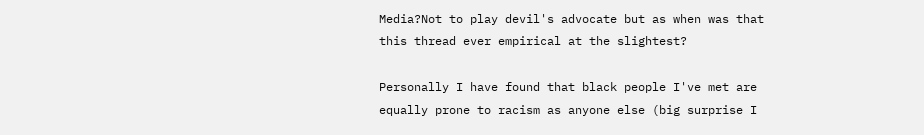Media?Not to play devil's advocate but as when was that this thread ever empirical at the slightest?

Personally I have found that black people I've met are equally prone to racism as anyone else (big surprise I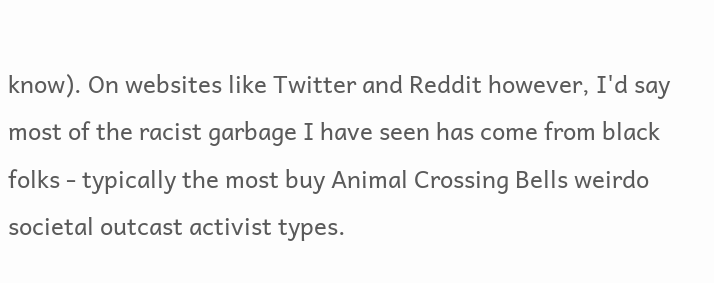know). On websites like Twitter and Reddit however, I'd say most of the racist garbage I have seen has come from black folks - typically the most buy Animal Crossing Bells weirdo societal outcast activist types.